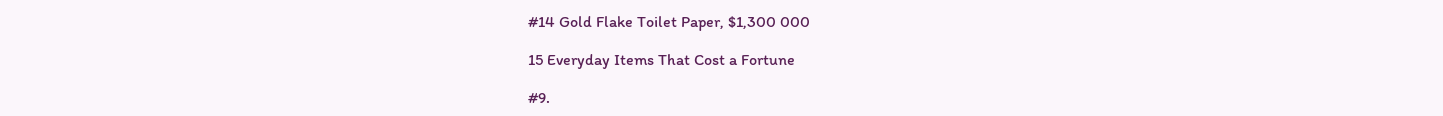#14 Gold Flake Toilet Paper, $1,300 000

15 Everyday Items That Cost a Fortune

#9.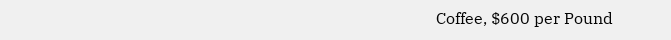Coffee, $600 per Pound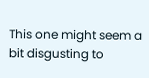This one might seem a bit disgusting to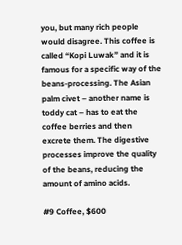you, but many rich people would disagree. This coffee is called “Kopi Luwak” and it is famous for a specific way of the beans-processing. The Asian palm civet – another name is toddy cat – has to eat the coffee berries and then excrete them. The digestive processes improve the quality of the beans, reducing the amount of amino acids.

#9 Coffee, $600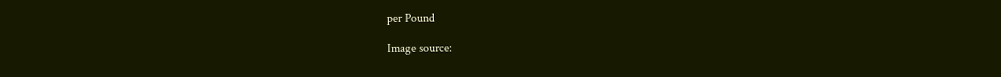per Pound

Image source: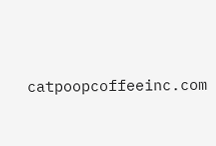catpoopcoffeeinc.com